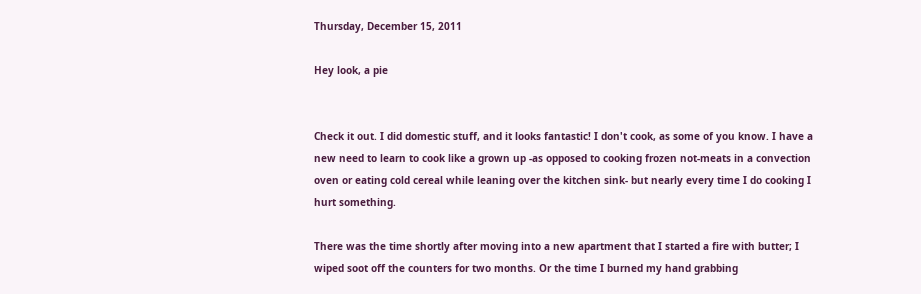Thursday, December 15, 2011

Hey look, a pie


Check it out. I did domestic stuff, and it looks fantastic! I don't cook, as some of you know. I have a new need to learn to cook like a grown up -as opposed to cooking frozen not-meats in a convection oven or eating cold cereal while leaning over the kitchen sink- but nearly every time I do cooking I hurt something.

There was the time shortly after moving into a new apartment that I started a fire with butter; I wiped soot off the counters for two months. Or the time I burned my hand grabbing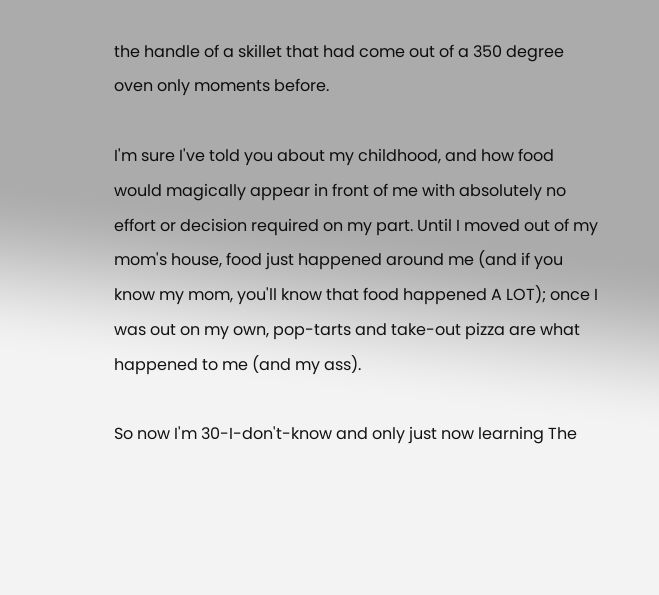the handle of a skillet that had come out of a 350 degree oven only moments before.

I'm sure I've told you about my childhood, and how food would magically appear in front of me with absolutely no effort or decision required on my part. Until I moved out of my mom's house, food just happened around me (and if you know my mom, you'll know that food happened A LOT); once I was out on my own, pop-tarts and take-out pizza are what happened to me (and my ass).

So now I'm 30-I-don't-know and only just now learning The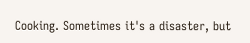Cooking. Sometimes it's a disaster, but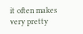it often makes very pretty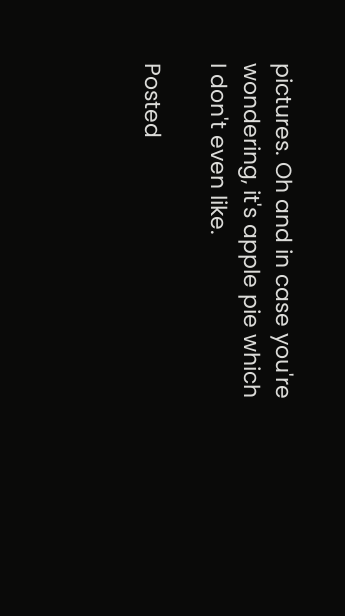pictures. Oh and in case you're wondering, it's apple pie which I don't even like.

Posted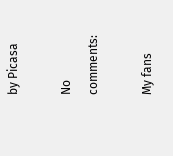by Picasa

No comments:

My fans